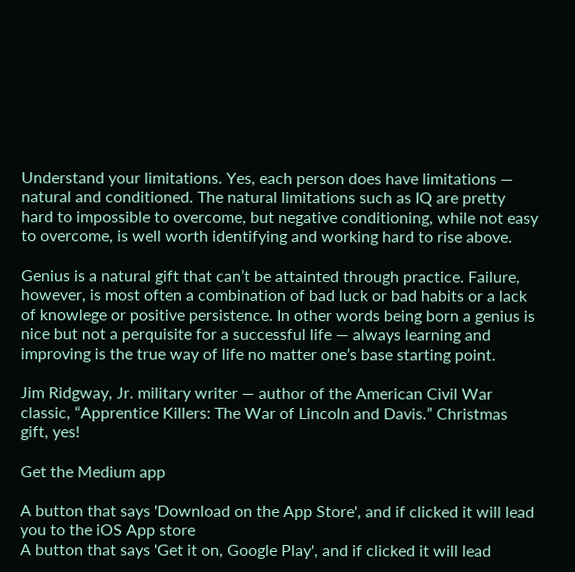Understand your limitations. Yes, each person does have limitations — natural and conditioned. The natural limitations such as IQ are pretty hard to impossible to overcome, but negative conditioning, while not easy to overcome, is well worth identifying and working hard to rise above.

Genius is a natural gift that can’t be attainted through practice. Failure, however, is most often a combination of bad luck or bad habits or a lack of knowlege or positive persistence. In other words being born a genius is nice but not a perquisite for a successful life — always learning and improving is the true way of life no matter one’s base starting point.

Jim Ridgway, Jr. military writer — author of the American Civil War classic, “Apprentice Killers: The War of Lincoln and Davis.” Christmas gift, yes!

Get the Medium app

A button that says 'Download on the App Store', and if clicked it will lead you to the iOS App store
A button that says 'Get it on, Google Play', and if clicked it will lead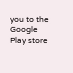you to the Google Play store